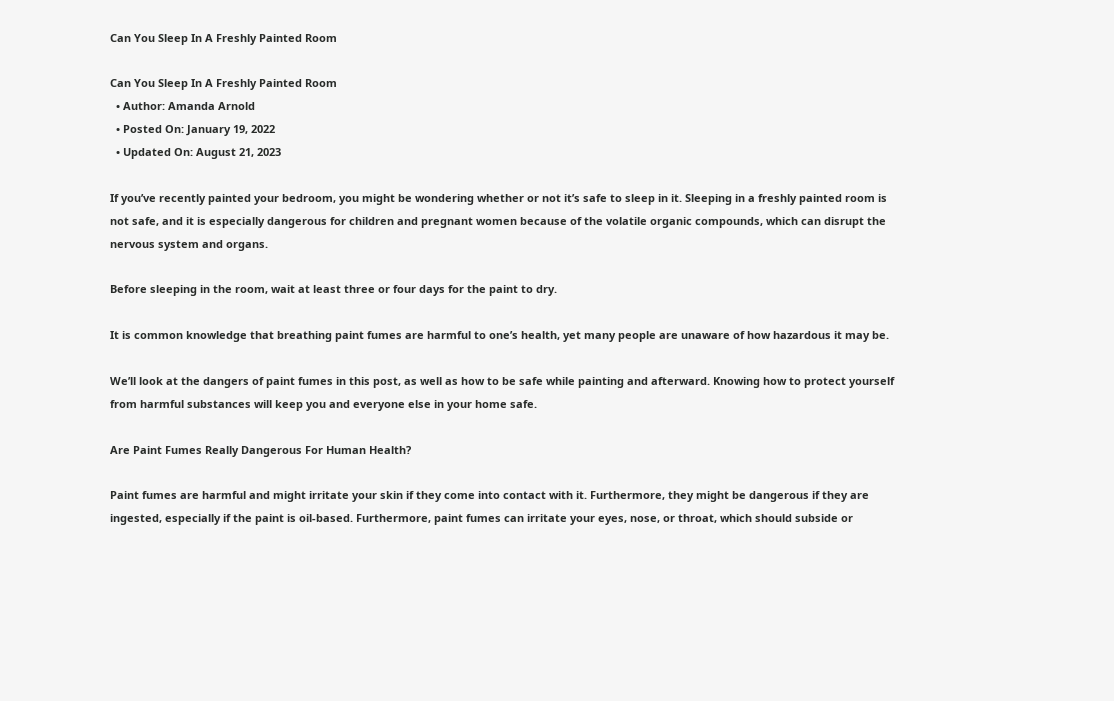Can You Sleep In A Freshly Painted Room

Can You Sleep In A Freshly Painted Room
  • Author: Amanda Arnold
  • Posted On: January 19, 2022
  • Updated On: August 21, 2023

If you’ve recently painted your bedroom, you might be wondering whether or not it’s safe to sleep in it. Sleeping in a freshly painted room is not safe, and it is especially dangerous for children and pregnant women because of the volatile organic compounds, which can disrupt the nervous system and organs.

Before sleeping in the room, wait at least three or four days for the paint to dry.

It is common knowledge that breathing paint fumes are harmful to one’s health, yet many people are unaware of how hazardous it may be.

We’ll look at the dangers of paint fumes in this post, as well as how to be safe while painting and afterward. Knowing how to protect yourself from harmful substances will keep you and everyone else in your home safe.

Are Paint Fumes Really Dangerous For Human Health?

Paint fumes are harmful and might irritate your skin if they come into contact with it. Furthermore, they might be dangerous if they are ingested, especially if the paint is oil-based. Furthermore, paint fumes can irritate your eyes, nose, or throat, which should subside or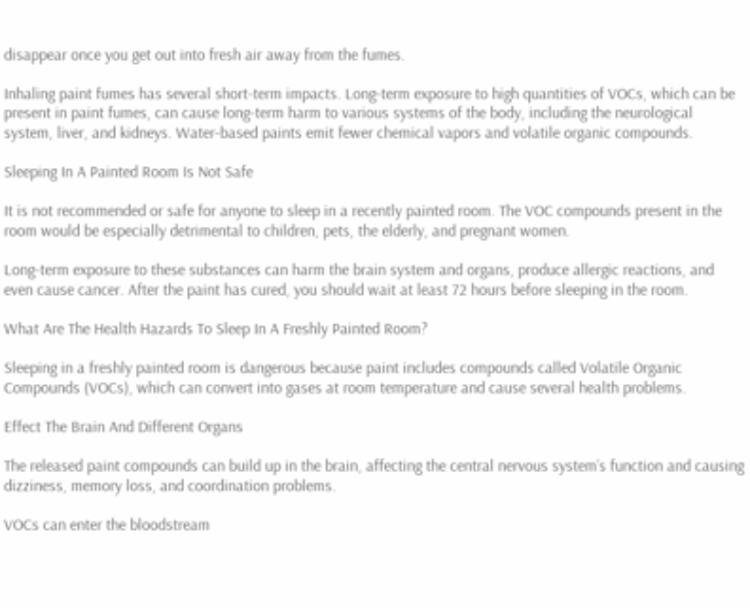disappear once you get out into fresh air away from the fumes.

Inhaling paint fumes has several short-term impacts. Long-term exposure to high quantities of VOCs, which can be present in paint fumes, can cause long-term harm to various systems of the body, including the neurological system, liver, and kidneys. Water-based paints emit fewer chemical vapors and volatile organic compounds.

Sleeping In A Painted Room Is Not Safe

It is not recommended or safe for anyone to sleep in a recently painted room. The VOC compounds present in the room would be especially detrimental to children, pets, the elderly, and pregnant women.

Long-term exposure to these substances can harm the brain system and organs, produce allergic reactions, and even cause cancer. After the paint has cured, you should wait at least 72 hours before sleeping in the room.

What Are The Health Hazards To Sleep In A Freshly Painted Room?

Sleeping in a freshly painted room is dangerous because paint includes compounds called Volatile Organic Compounds (VOCs), which can convert into gases at room temperature and cause several health problems.

Effect The Brain And Different Organs

The released paint compounds can build up in the brain, affecting the central nervous system’s function and causing dizziness, memory loss, and coordination problems.

VOCs can enter the bloodstream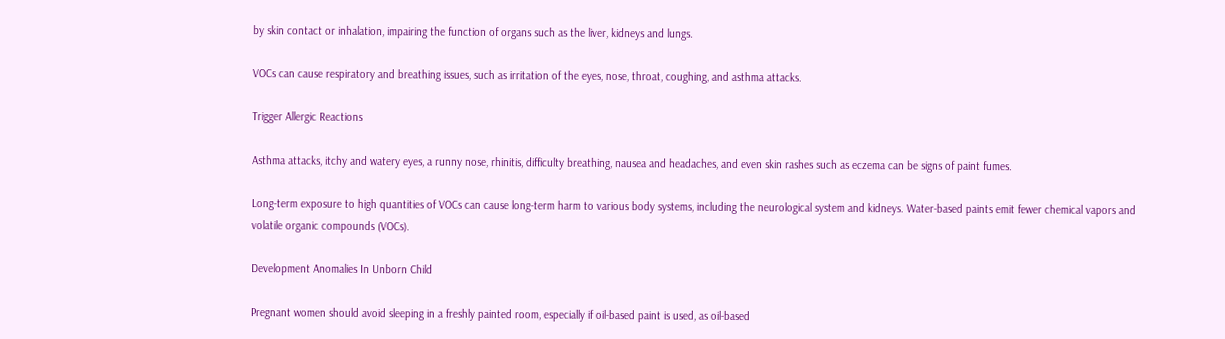by skin contact or inhalation, impairing the function of organs such as the liver, kidneys and lungs.

VOCs can cause respiratory and breathing issues, such as irritation of the eyes, nose, throat, coughing, and asthma attacks.

Trigger Allergic Reactions

Asthma attacks, itchy and watery eyes, a runny nose, rhinitis, difficulty breathing, nausea and headaches, and even skin rashes such as eczema can be signs of paint fumes.

Long-term exposure to high quantities of VOCs can cause long-term harm to various body systems, including the neurological system and kidneys. Water-based paints emit fewer chemical vapors and volatile organic compounds (VOCs).

Development Anomalies In Unborn Child

Pregnant women should avoid sleeping in a freshly painted room, especially if oil-based paint is used, as oil-based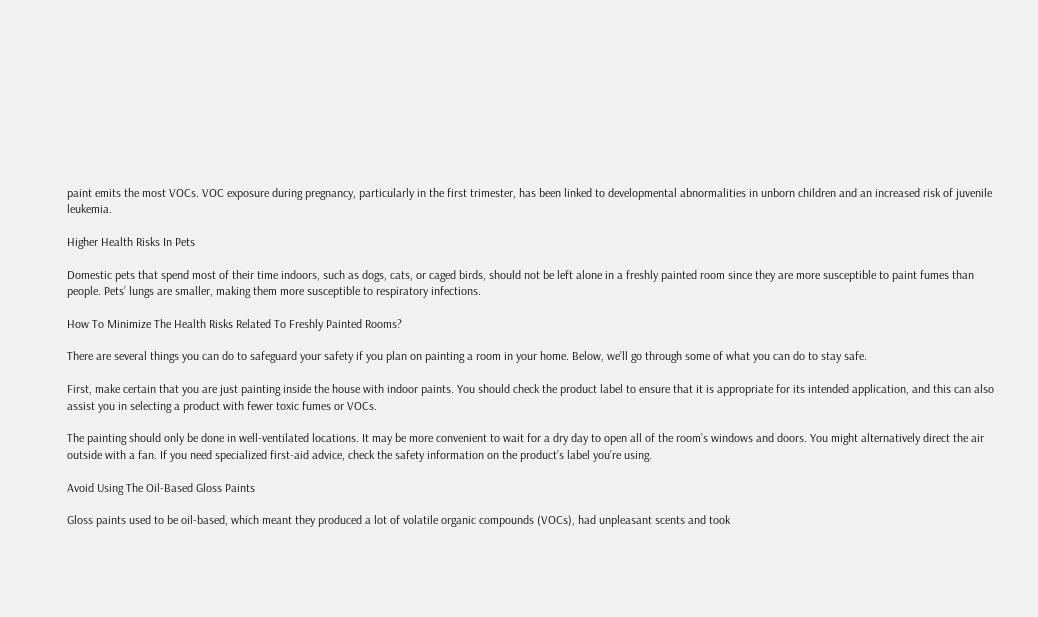paint emits the most VOCs. VOC exposure during pregnancy, particularly in the first trimester, has been linked to developmental abnormalities in unborn children and an increased risk of juvenile leukemia.

Higher Health Risks In Pets

Domestic pets that spend most of their time indoors, such as dogs, cats, or caged birds, should not be left alone in a freshly painted room since they are more susceptible to paint fumes than people. Pets’ lungs are smaller, making them more susceptible to respiratory infections.

How To Minimize The Health Risks Related To Freshly Painted Rooms?

There are several things you can do to safeguard your safety if you plan on painting a room in your home. Below, we’ll go through some of what you can do to stay safe.

First, make certain that you are just painting inside the house with indoor paints. You should check the product label to ensure that it is appropriate for its intended application, and this can also assist you in selecting a product with fewer toxic fumes or VOCs.

The painting should only be done in well-ventilated locations. It may be more convenient to wait for a dry day to open all of the room’s windows and doors. You might alternatively direct the air outside with a fan. If you need specialized first-aid advice, check the safety information on the product’s label you’re using.

Avoid Using The Oil-Based Gloss Paints

Gloss paints used to be oil-based, which meant they produced a lot of volatile organic compounds (VOCs), had unpleasant scents and took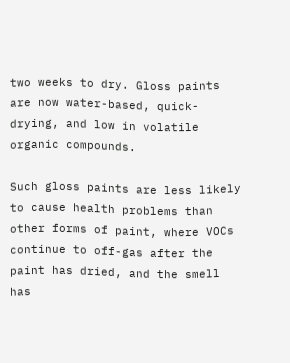two weeks to dry. Gloss paints are now water-based, quick-drying, and low in volatile organic compounds.

Such gloss paints are less likely to cause health problems than other forms of paint, where VOCs continue to off-gas after the paint has dried, and the smell has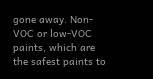gone away. Non-VOC or low-VOC paints, which are the safest paints to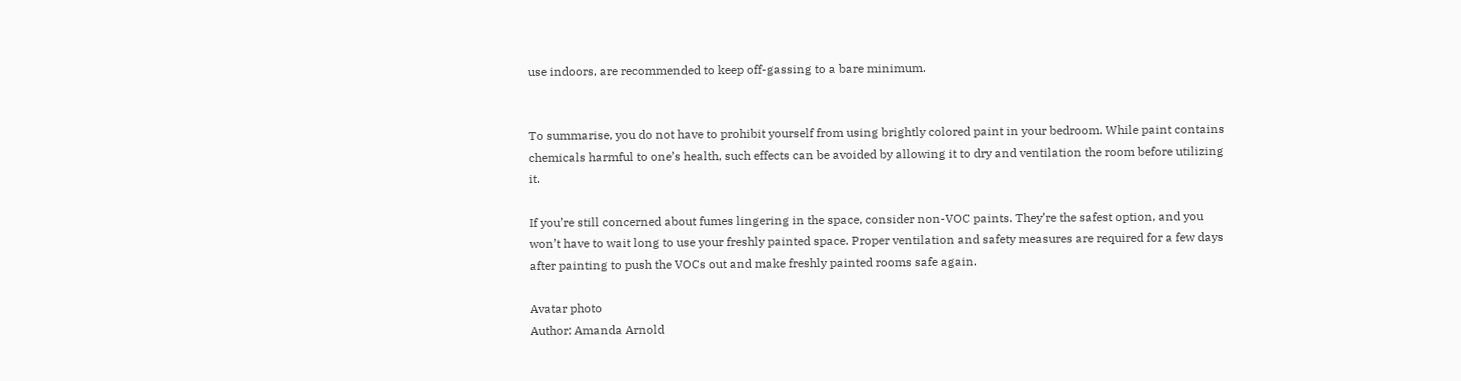use indoors, are recommended to keep off-gassing to a bare minimum.


To summarise, you do not have to prohibit yourself from using brightly colored paint in your bedroom. While paint contains chemicals harmful to one’s health, such effects can be avoided by allowing it to dry and ventilation the room before utilizing it.

If you’re still concerned about fumes lingering in the space, consider non-VOC paints. They’re the safest option, and you won’t have to wait long to use your freshly painted space. Proper ventilation and safety measures are required for a few days after painting to push the VOCs out and make freshly painted rooms safe again.

Avatar photo
Author: Amanda Arnold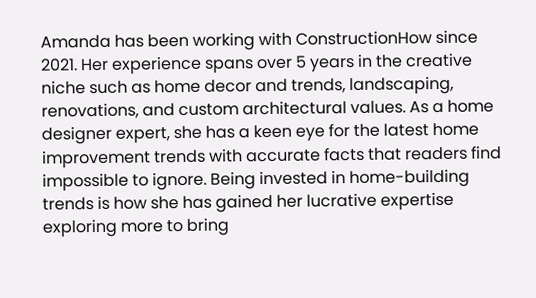Amanda has been working with ConstructionHow since 2021. Her experience spans over 5 years in the creative niche such as home decor and trends, landscaping, renovations, and custom architectural values. As a home designer expert, she has a keen eye for the latest home improvement trends with accurate facts that readers find impossible to ignore. Being invested in home-building trends is how she has gained her lucrative expertise exploring more to bring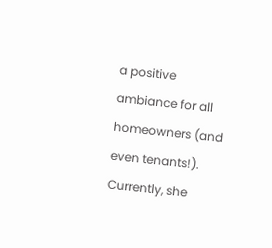a positive ambiance for all homeowners (and even tenants!). Currently, she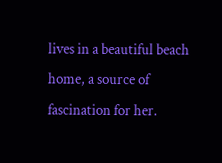lives in a beautiful beach home, a source of fascination for her.